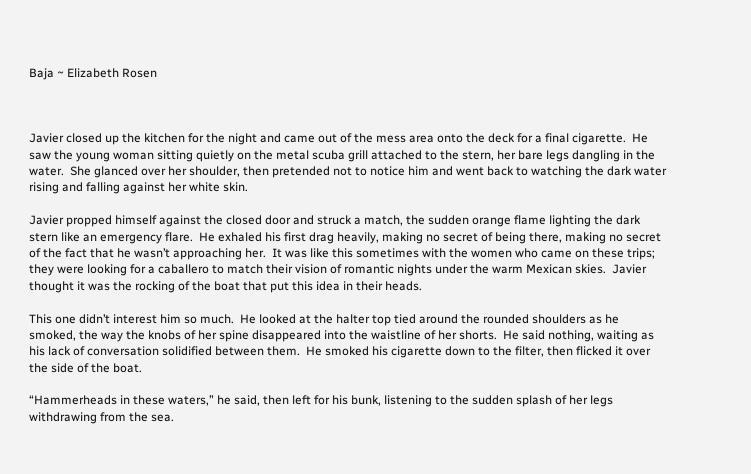Baja ~ Elizabeth Rosen



Javier closed up the kitchen for the night and came out of the mess area onto the deck for a final cigarette.  He saw the young woman sitting quietly on the metal scuba grill attached to the stern, her bare legs dangling in the water.  She glanced over her shoulder, then pretended not to notice him and went back to watching the dark water rising and falling against her white skin.

Javier propped himself against the closed door and struck a match, the sudden orange flame lighting the dark stern like an emergency flare.  He exhaled his first drag heavily, making no secret of being there, making no secret of the fact that he wasn’t approaching her.  It was like this sometimes with the women who came on these trips; they were looking for a caballero to match their vision of romantic nights under the warm Mexican skies.  Javier thought it was the rocking of the boat that put this idea in their heads.

This one didn’t interest him so much.  He looked at the halter top tied around the rounded shoulders as he smoked, the way the knobs of her spine disappeared into the waistline of her shorts.  He said nothing, waiting as his lack of conversation solidified between them.  He smoked his cigarette down to the filter, then flicked it over the side of the boat.

“Hammerheads in these waters,” he said, then left for his bunk, listening to the sudden splash of her legs withdrawing from the sea.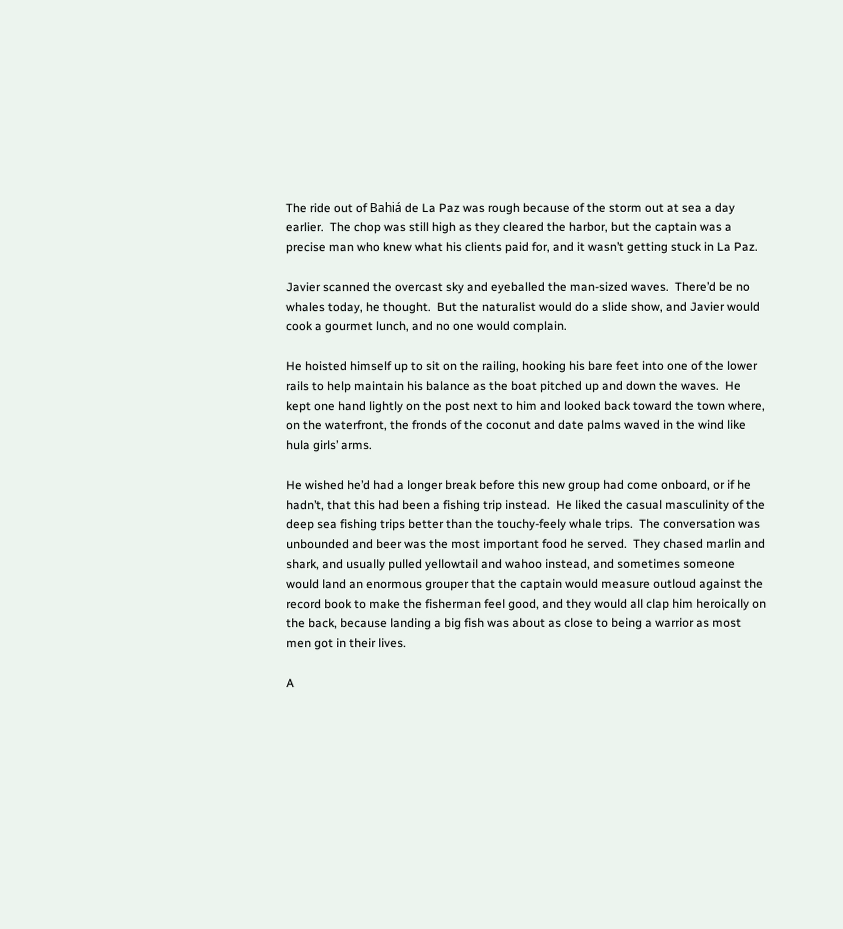The ride out of Bahiá de La Paz was rough because of the storm out at sea a day earlier.  The chop was still high as they cleared the harbor, but the captain was a precise man who knew what his clients paid for, and it wasn’t getting stuck in La Paz.

Javier scanned the overcast sky and eyeballed the man-sized waves.  There’d be no whales today, he thought.  But the naturalist would do a slide show, and Javier would cook a gourmet lunch, and no one would complain.

He hoisted himself up to sit on the railing, hooking his bare feet into one of the lower rails to help maintain his balance as the boat pitched up and down the waves.  He kept one hand lightly on the post next to him and looked back toward the town where, on the waterfront, the fronds of the coconut and date palms waved in the wind like hula girls’ arms.

He wished he’d had a longer break before this new group had come onboard, or if he hadn’t, that this had been a fishing trip instead.  He liked the casual masculinity of the deep sea fishing trips better than the touchy-feely whale trips.  The conversation was unbounded and beer was the most important food he served.  They chased marlin and shark, and usually pulled yellowtail and wahoo instead, and sometimes someone would land an enormous grouper that the captain would measure outloud against the record book to make the fisherman feel good, and they would all clap him heroically on the back, because landing a big fish was about as close to being a warrior as most men got in their lives.

A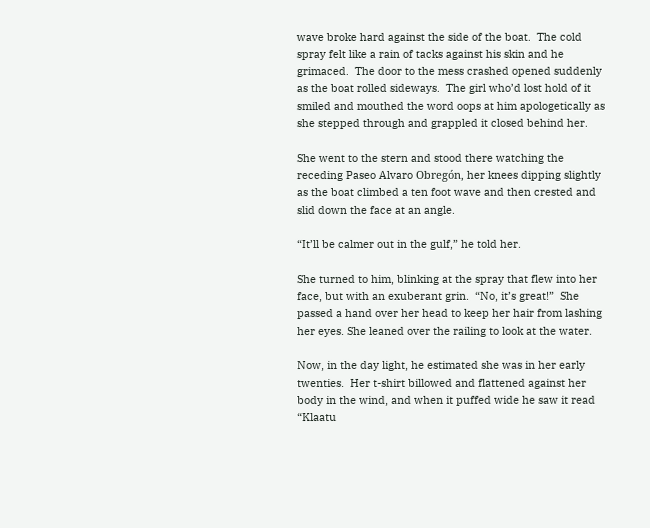wave broke hard against the side of the boat.  The cold spray felt like a rain of tacks against his skin and he grimaced.  The door to the mess crashed opened suddenly as the boat rolled sideways.  The girl who’d lost hold of it smiled and mouthed the word oops at him apologetically as she stepped through and grappled it closed behind her.

She went to the stern and stood there watching the receding Paseo Alvaro Obregón, her knees dipping slightly as the boat climbed a ten foot wave and then crested and slid down the face at an angle.

“It’ll be calmer out in the gulf,” he told her.

She turned to him, blinking at the spray that flew into her face, but with an exuberant grin.  “No, it’s great!”  She passed a hand over her head to keep her hair from lashing her eyes. She leaned over the railing to look at the water.

Now, in the day light, he estimated she was in her early twenties.  Her t-shirt billowed and flattened against her body in the wind, and when it puffed wide he saw it read “Klaatu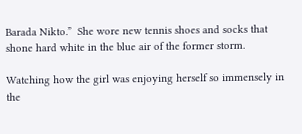Barada Nikto.”  She wore new tennis shoes and socks that shone hard white in the blue air of the former storm.

Watching how the girl was enjoying herself so immensely in the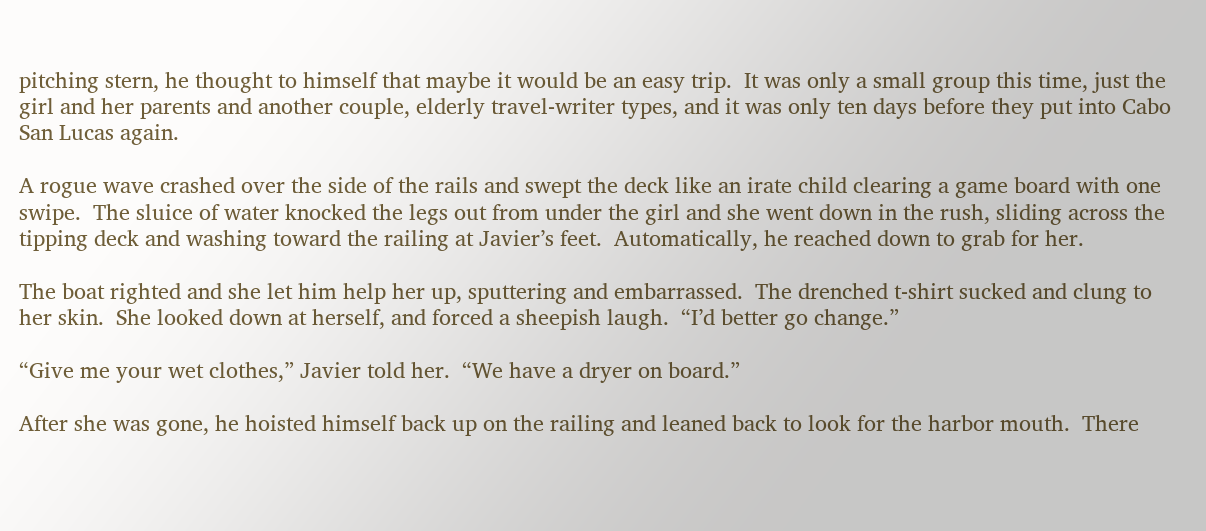pitching stern, he thought to himself that maybe it would be an easy trip.  It was only a small group this time, just the girl and her parents and another couple, elderly travel-writer types, and it was only ten days before they put into Cabo San Lucas again.

A rogue wave crashed over the side of the rails and swept the deck like an irate child clearing a game board with one swipe.  The sluice of water knocked the legs out from under the girl and she went down in the rush, sliding across the tipping deck and washing toward the railing at Javier’s feet.  Automatically, he reached down to grab for her.

The boat righted and she let him help her up, sputtering and embarrassed.  The drenched t-shirt sucked and clung to her skin.  She looked down at herself, and forced a sheepish laugh.  “I’d better go change.”

“Give me your wet clothes,” Javier told her.  “We have a dryer on board.”

After she was gone, he hoisted himself back up on the railing and leaned back to look for the harbor mouth.  There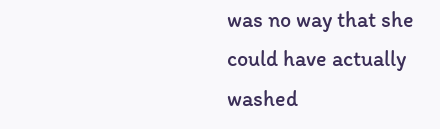was no way that she could have actually washed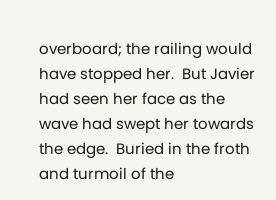overboard; the railing would have stopped her.  But Javier had seen her face as the wave had swept her towards the edge.  Buried in the froth and turmoil of the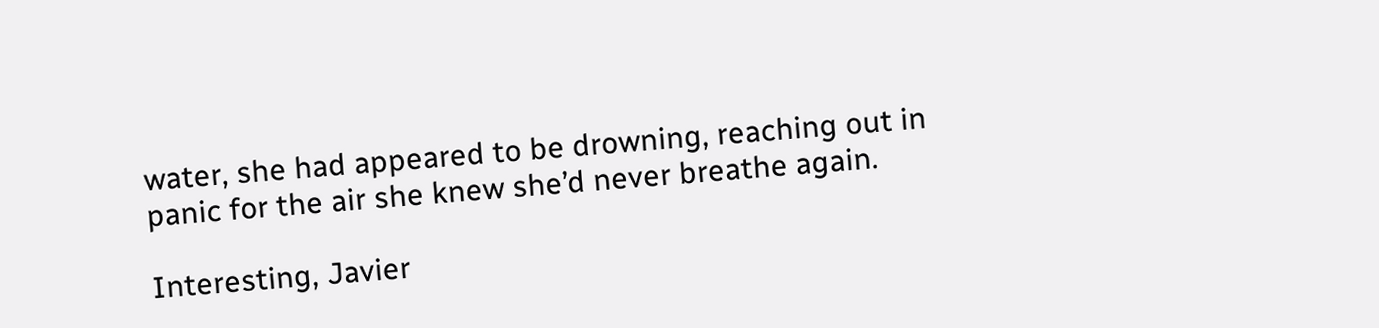water, she had appeared to be drowning, reaching out in panic for the air she knew she’d never breathe again.

Interesting, Javier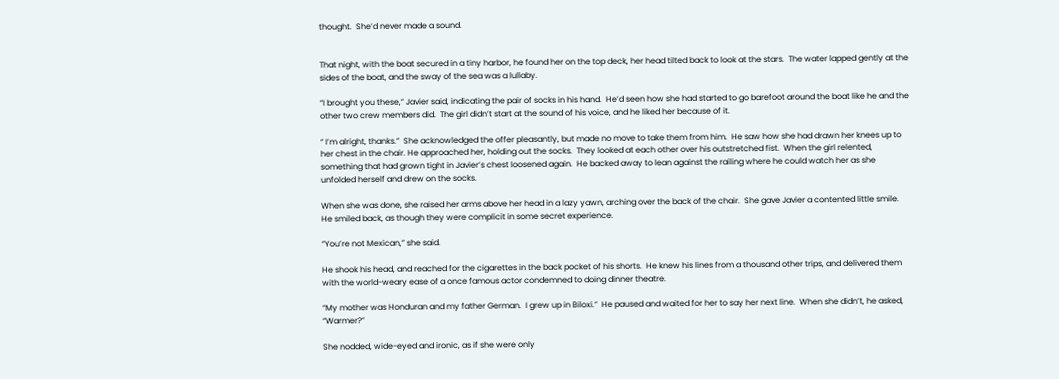thought.  She’d never made a sound.


That night, with the boat secured in a tiny harbor, he found her on the top deck, her head tilted back to look at the stars.  The water lapped gently at the sides of the boat, and the sway of the sea was a lullaby.

“I brought you these,” Javier said, indicating the pair of socks in his hand.  He’d seen how she had started to go barefoot around the boat like he and the other two crew members did.  The girl didn’t start at the sound of his voice, and he liked her because of it.

“ I’m alright, thanks.”  She acknowledged the offer pleasantly, but made no move to take them from him.  He saw how she had drawn her knees up to her chest in the chair. He approached her, holding out the socks.  They looked at each other over his outstretched fist.  When the girl relented, something that had grown tight in Javier’s chest loosened again.  He backed away to lean against the railing where he could watch her as she unfolded herself and drew on the socks.

When she was done, she raised her arms above her head in a lazy yawn, arching over the back of the chair.  She gave Javier a contented little smile.  He smiled back, as though they were complicit in some secret experience.

“You’re not Mexican,” she said.

He shook his head, and reached for the cigarettes in the back pocket of his shorts.  He knew his lines from a thousand other trips, and delivered them with the world-weary ease of a once famous actor condemned to doing dinner theatre.

“My mother was Honduran and my father German.  I grew up in Biloxi.”  He paused and waited for her to say her next line.  When she didn’t, he asked, “Warmer?”

She nodded, wide-eyed and ironic, as if she were only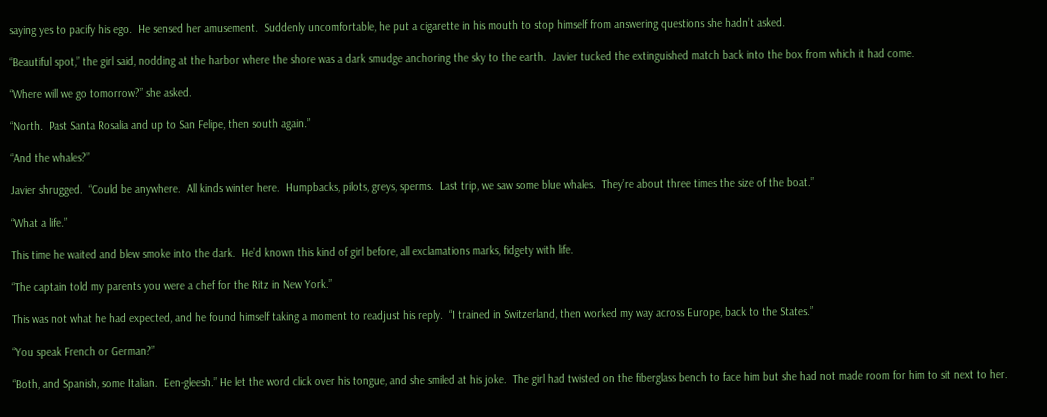saying yes to pacify his ego.  He sensed her amusement.  Suddenly uncomfortable, he put a cigarette in his mouth to stop himself from answering questions she hadn’t asked.

“Beautiful spot,” the girl said, nodding at the harbor where the shore was a dark smudge anchoring the sky to the earth.  Javier tucked the extinguished match back into the box from which it had come.

“Where will we go tomorrow?” she asked.

“North.  Past Santa Rosalia and up to San Felipe, then south again.”

“And the whales?”

Javier shrugged.  “Could be anywhere.  All kinds winter here.  Humpbacks, pilots, greys, sperms.  Last trip, we saw some blue whales.  They’re about three times the size of the boat.”

“What a life.”

This time he waited and blew smoke into the dark.  He’d known this kind of girl before, all exclamations marks, fidgety with life.

“The captain told my parents you were a chef for the Ritz in New York.”

This was not what he had expected, and he found himself taking a moment to readjust his reply.  “I trained in Switzerland, then worked my way across Europe, back to the States.”

“You speak French or German?”

“Both, and Spanish, some Italian.  Een-gleesh.” He let the word click over his tongue, and she smiled at his joke.  The girl had twisted on the fiberglass bench to face him but she had not made room for him to sit next to her.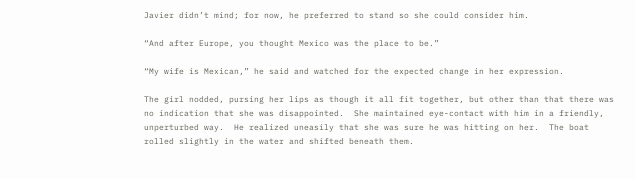Javier didn’t mind; for now, he preferred to stand so she could consider him.

“And after Europe, you thought Mexico was the place to be.”

“My wife is Mexican,” he said and watched for the expected change in her expression.

The girl nodded, pursing her lips as though it all fit together, but other than that there was no indication that she was disappointed.  She maintained eye-contact with him in a friendly, unperturbed way.  He realized uneasily that she was sure he was hitting on her.  The boat rolled slightly in the water and shifted beneath them.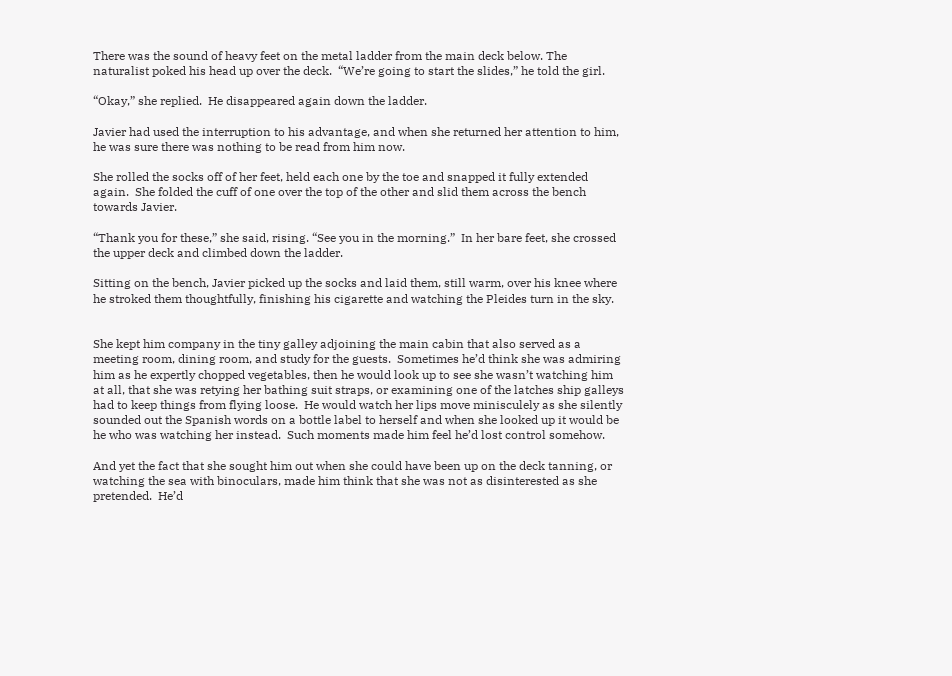There was the sound of heavy feet on the metal ladder from the main deck below. The naturalist poked his head up over the deck.  “We’re going to start the slides,” he told the girl.

“Okay,” she replied.  He disappeared again down the ladder.

Javier had used the interruption to his advantage, and when she returned her attention to him, he was sure there was nothing to be read from him now.

She rolled the socks off of her feet, held each one by the toe and snapped it fully extended again.  She folded the cuff of one over the top of the other and slid them across the bench towards Javier.

“Thank you for these,” she said, rising. “See you in the morning.”  In her bare feet, she crossed the upper deck and climbed down the ladder.

Sitting on the bench, Javier picked up the socks and laid them, still warm, over his knee where he stroked them thoughtfully, finishing his cigarette and watching the Pleides turn in the sky.


She kept him company in the tiny galley adjoining the main cabin that also served as a meeting room, dining room, and study for the guests.  Sometimes he’d think she was admiring him as he expertly chopped vegetables, then he would look up to see she wasn’t watching him at all, that she was retying her bathing suit straps, or examining one of the latches ship galleys had to keep things from flying loose.  He would watch her lips move minisculely as she silently sounded out the Spanish words on a bottle label to herself and when she looked up it would be he who was watching her instead.  Such moments made him feel he’d lost control somehow.

And yet the fact that she sought him out when she could have been up on the deck tanning, or watching the sea with binoculars, made him think that she was not as disinterested as she pretended.  He’d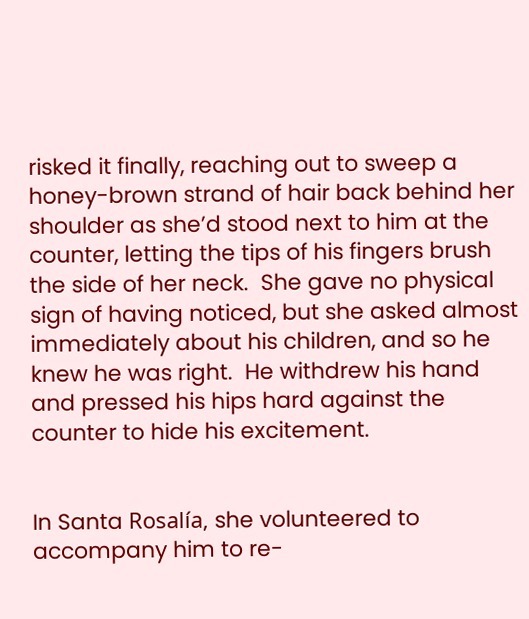risked it finally, reaching out to sweep a honey-brown strand of hair back behind her shoulder as she’d stood next to him at the counter, letting the tips of his fingers brush the side of her neck.  She gave no physical sign of having noticed, but she asked almost immediately about his children, and so he knew he was right.  He withdrew his hand and pressed his hips hard against the counter to hide his excitement.


In Santa Rosalía, she volunteered to accompany him to re-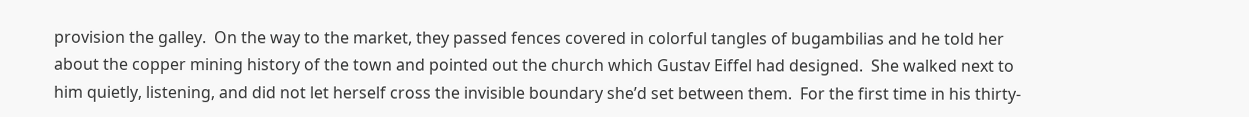provision the galley.  On the way to the market, they passed fences covered in colorful tangles of bugambilias and he told her about the copper mining history of the town and pointed out the church which Gustav Eiffel had designed.  She walked next to him quietly, listening, and did not let herself cross the invisible boundary she’d set between them.  For the first time in his thirty-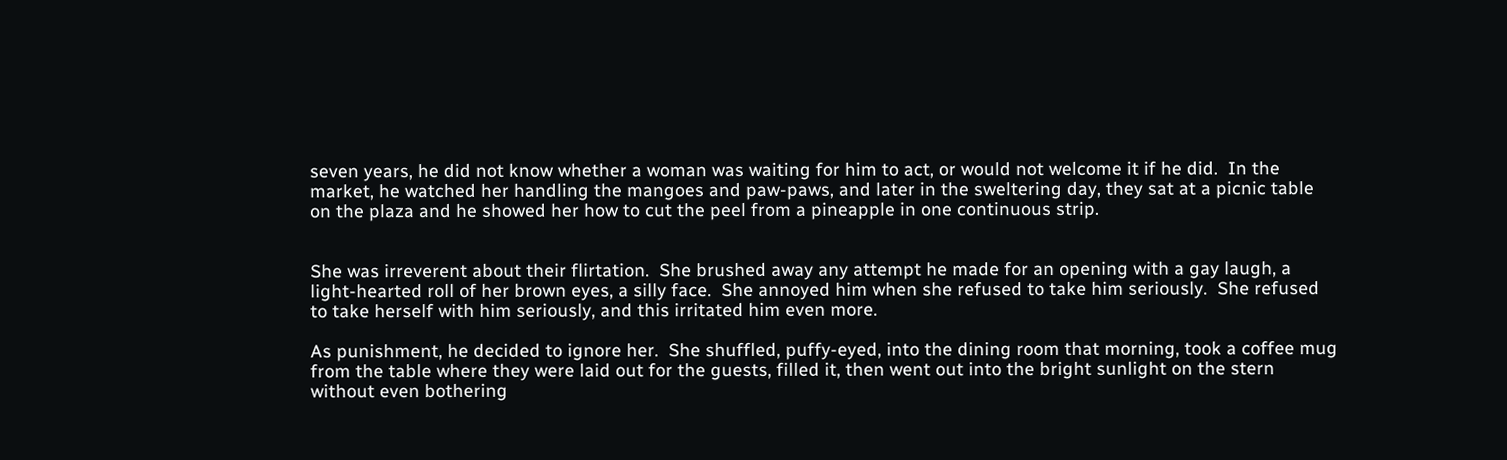seven years, he did not know whether a woman was waiting for him to act, or would not welcome it if he did.  In the market, he watched her handling the mangoes and paw-paws, and later in the sweltering day, they sat at a picnic table on the plaza and he showed her how to cut the peel from a pineapple in one continuous strip.


She was irreverent about their flirtation.  She brushed away any attempt he made for an opening with a gay laugh, a light-hearted roll of her brown eyes, a silly face.  She annoyed him when she refused to take him seriously.  She refused to take herself with him seriously, and this irritated him even more.

As punishment, he decided to ignore her.  She shuffled, puffy-eyed, into the dining room that morning, took a coffee mug from the table where they were laid out for the guests, filled it, then went out into the bright sunlight on the stern without even bothering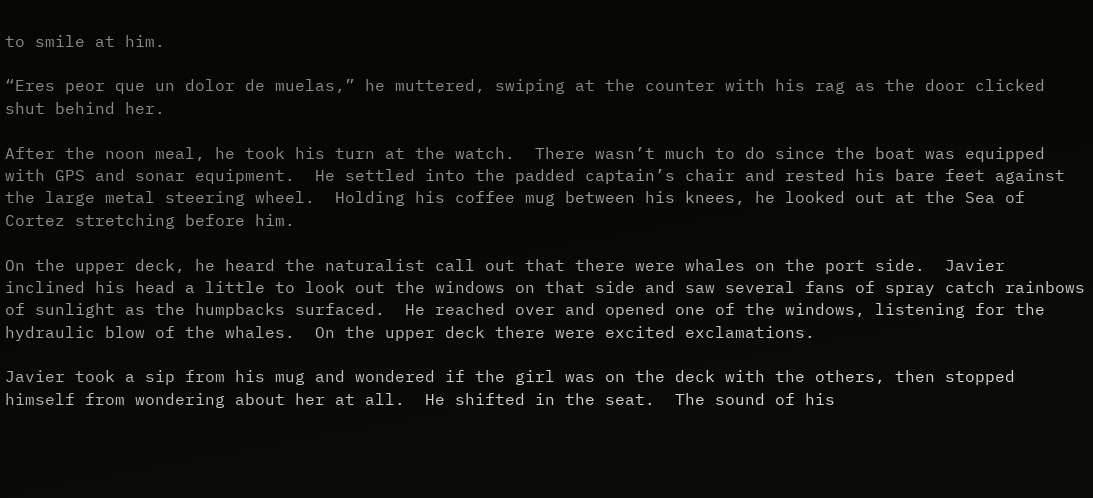to smile at him.

“Eres peor que un dolor de muelas,” he muttered, swiping at the counter with his rag as the door clicked shut behind her.

After the noon meal, he took his turn at the watch.  There wasn’t much to do since the boat was equipped with GPS and sonar equipment.  He settled into the padded captain’s chair and rested his bare feet against the large metal steering wheel.  Holding his coffee mug between his knees, he looked out at the Sea of Cortez stretching before him.

On the upper deck, he heard the naturalist call out that there were whales on the port side.  Javier inclined his head a little to look out the windows on that side and saw several fans of spray catch rainbows of sunlight as the humpbacks surfaced.  He reached over and opened one of the windows, listening for the hydraulic blow of the whales.  On the upper deck there were excited exclamations.

Javier took a sip from his mug and wondered if the girl was on the deck with the others, then stopped himself from wondering about her at all.  He shifted in the seat.  The sound of his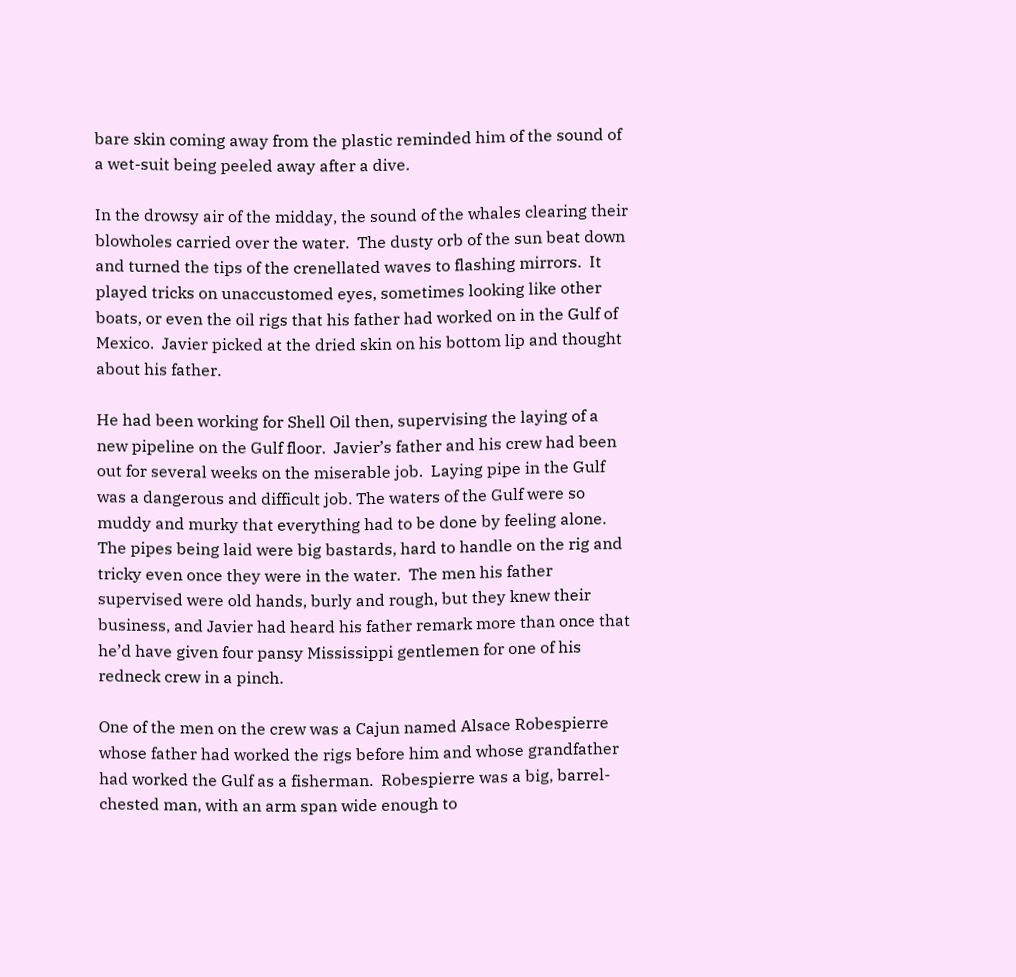bare skin coming away from the plastic reminded him of the sound of a wet-suit being peeled away after a dive.

In the drowsy air of the midday, the sound of the whales clearing their blowholes carried over the water.  The dusty orb of the sun beat down and turned the tips of the crenellated waves to flashing mirrors.  It played tricks on unaccustomed eyes, sometimes looking like other boats, or even the oil rigs that his father had worked on in the Gulf of Mexico.  Javier picked at the dried skin on his bottom lip and thought about his father.

He had been working for Shell Oil then, supervising the laying of a new pipeline on the Gulf floor.  Javier’s father and his crew had been out for several weeks on the miserable job.  Laying pipe in the Gulf was a dangerous and difficult job. The waters of the Gulf were so muddy and murky that everything had to be done by feeling alone. The pipes being laid were big bastards, hard to handle on the rig and tricky even once they were in the water.  The men his father supervised were old hands, burly and rough, but they knew their business, and Javier had heard his father remark more than once that he’d have given four pansy Mississippi gentlemen for one of his redneck crew in a pinch.

One of the men on the crew was a Cajun named Alsace Robespierre whose father had worked the rigs before him and whose grandfather had worked the Gulf as a fisherman.  Robespierre was a big, barrel-chested man, with an arm span wide enough to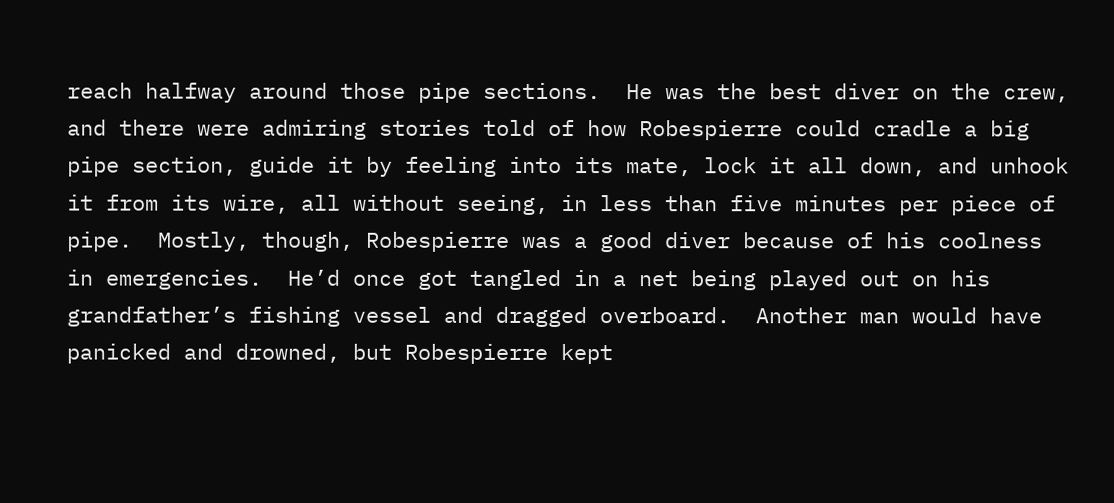reach halfway around those pipe sections.  He was the best diver on the crew, and there were admiring stories told of how Robespierre could cradle a big pipe section, guide it by feeling into its mate, lock it all down, and unhook it from its wire, all without seeing, in less than five minutes per piece of pipe.  Mostly, though, Robespierre was a good diver because of his coolness in emergencies.  He’d once got tangled in a net being played out on his grandfather’s fishing vessel and dragged overboard.  Another man would have panicked and drowned, but Robespierre kept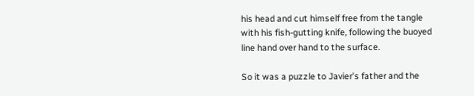his head and cut himself free from the tangle with his fish-gutting knife, following the buoyed line hand over hand to the surface.

So it was a puzzle to Javier’s father and the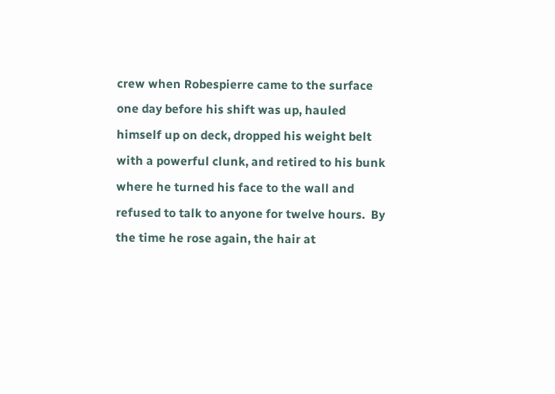crew when Robespierre came to the surface one day before his shift was up, hauled himself up on deck, dropped his weight belt with a powerful clunk, and retired to his bunk where he turned his face to the wall and refused to talk to anyone for twelve hours.  By the time he rose again, the hair at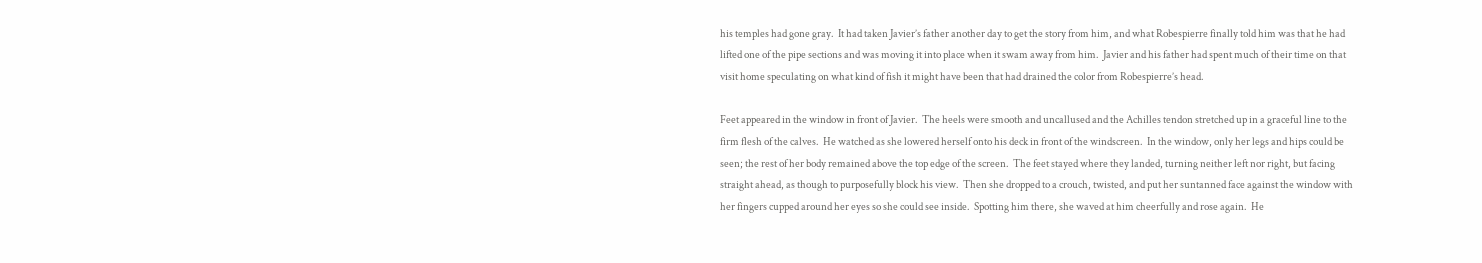his temples had gone gray.  It had taken Javier’s father another day to get the story from him, and what Robespierre finally told him was that he had lifted one of the pipe sections and was moving it into place when it swam away from him.  Javier and his father had spent much of their time on that visit home speculating on what kind of fish it might have been that had drained the color from Robespierre’s head.

Feet appeared in the window in front of Javier.  The heels were smooth and uncallused and the Achilles tendon stretched up in a graceful line to the firm flesh of the calves.  He watched as she lowered herself onto his deck in front of the windscreen.  In the window, only her legs and hips could be seen; the rest of her body remained above the top edge of the screen.  The feet stayed where they landed, turning neither left nor right, but facing straight ahead, as though to purposefully block his view.  Then she dropped to a crouch, twisted, and put her suntanned face against the window with her fingers cupped around her eyes so she could see inside.  Spotting him there, she waved at him cheerfully and rose again.  He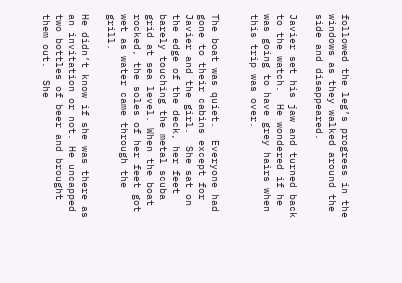followed the leg’s progress in the windows as they walked around the side and disappeared.

Javier set his jaw and turned back to the watch.  He wondered if he was going to have grey hairs when this trip was over.


The boat was quiet.  Everyone had gone to their cabins except for Javier and the girl.  She sat on the edge of the deck, her feet barely touching the metal scuba grid at sea level. When the boat rocked, the soles of her feet got wet as water came through the grill.

He didn’t know if she was there as an invitation or not. He uncapped two bottles of beer and brought them out.  She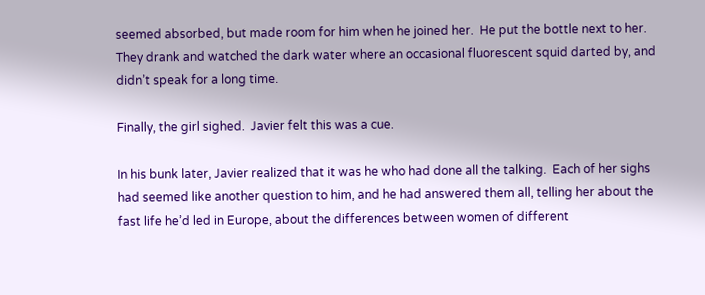seemed absorbed, but made room for him when he joined her.  He put the bottle next to her.  They drank and watched the dark water where an occasional fluorescent squid darted by, and didn’t speak for a long time.

Finally, the girl sighed.  Javier felt this was a cue.

In his bunk later, Javier realized that it was he who had done all the talking.  Each of her sighs had seemed like another question to him, and he had answered them all, telling her about the fast life he’d led in Europe, about the differences between women of different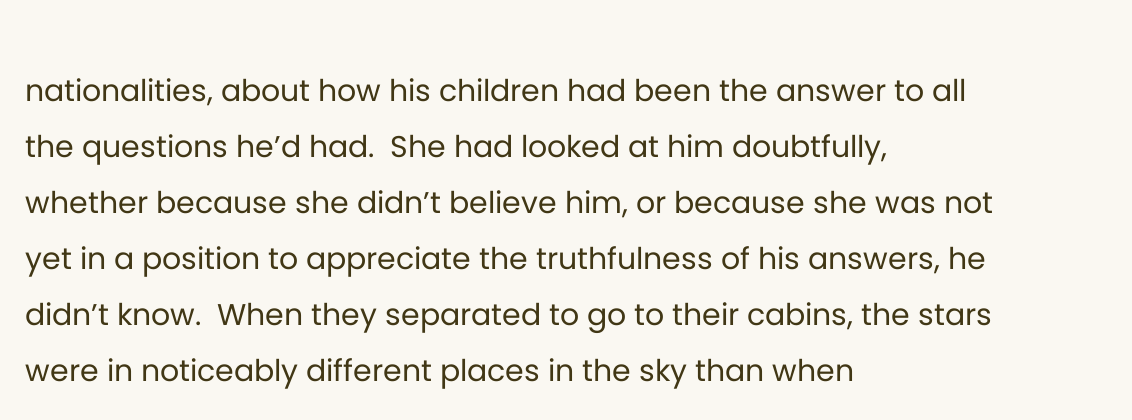nationalities, about how his children had been the answer to all the questions he’d had.  She had looked at him doubtfully, whether because she didn’t believe him, or because she was not yet in a position to appreciate the truthfulness of his answers, he didn’t know.  When they separated to go to their cabins, the stars were in noticeably different places in the sky than when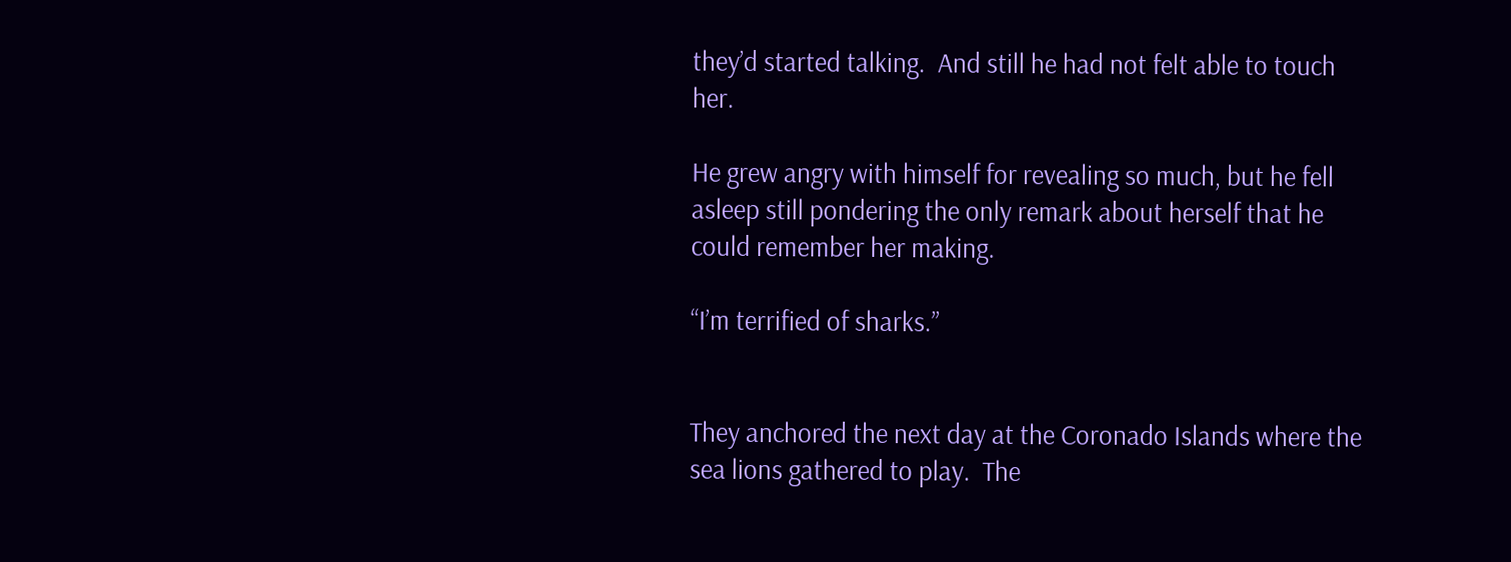they’d started talking.  And still he had not felt able to touch her.

He grew angry with himself for revealing so much, but he fell asleep still pondering the only remark about herself that he could remember her making.

“I’m terrified of sharks.”


They anchored the next day at the Coronado Islands where the sea lions gathered to play.  The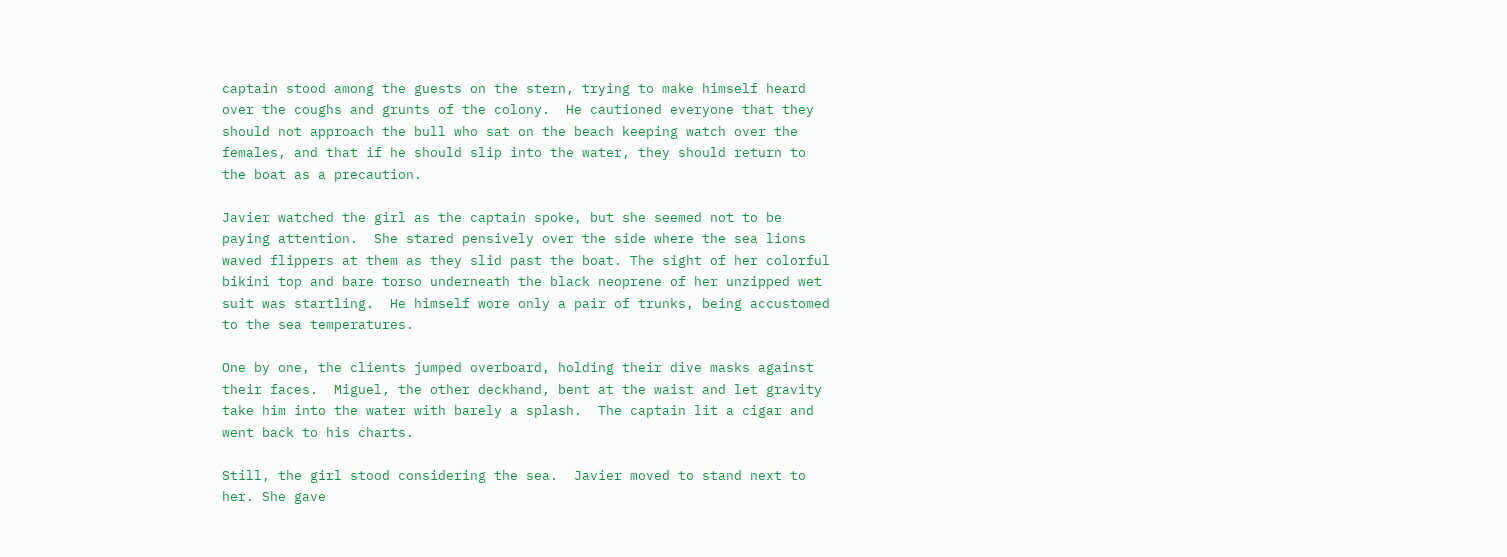captain stood among the guests on the stern, trying to make himself heard over the coughs and grunts of the colony.  He cautioned everyone that they should not approach the bull who sat on the beach keeping watch over the females, and that if he should slip into the water, they should return to the boat as a precaution.

Javier watched the girl as the captain spoke, but she seemed not to be paying attention.  She stared pensively over the side where the sea lions waved flippers at them as they slid past the boat. The sight of her colorful bikini top and bare torso underneath the black neoprene of her unzipped wet suit was startling.  He himself wore only a pair of trunks, being accustomed to the sea temperatures.

One by one, the clients jumped overboard, holding their dive masks against their faces.  Miguel, the other deckhand, bent at the waist and let gravity take him into the water with barely a splash.  The captain lit a cigar and went back to his charts.

Still, the girl stood considering the sea.  Javier moved to stand next to her. She gave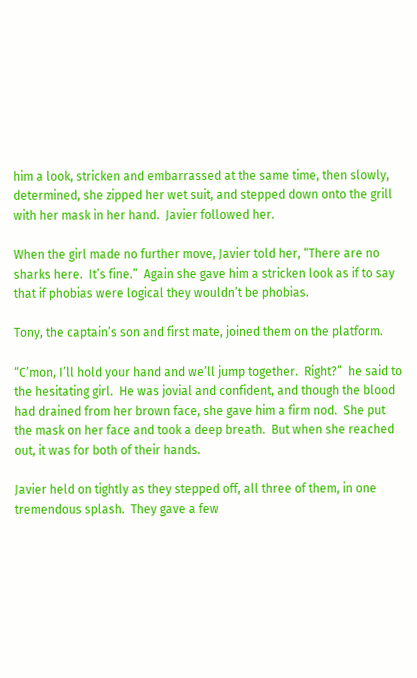him a look, stricken and embarrassed at the same time, then slowly, determined, she zipped her wet suit, and stepped down onto the grill with her mask in her hand.  Javier followed her.

When the girl made no further move, Javier told her, “There are no sharks here.  It’s fine.”  Again she gave him a stricken look as if to say that if phobias were logical they wouldn’t be phobias.

Tony, the captain’s son and first mate, joined them on the platform.

“C’mon, I’ll hold your hand and we’ll jump together.  Right?”  he said to the hesitating girl.  He was jovial and confident, and though the blood had drained from her brown face, she gave him a firm nod.  She put the mask on her face and took a deep breath.  But when she reached out, it was for both of their hands.

Javier held on tightly as they stepped off, all three of them, in one tremendous splash.  They gave a few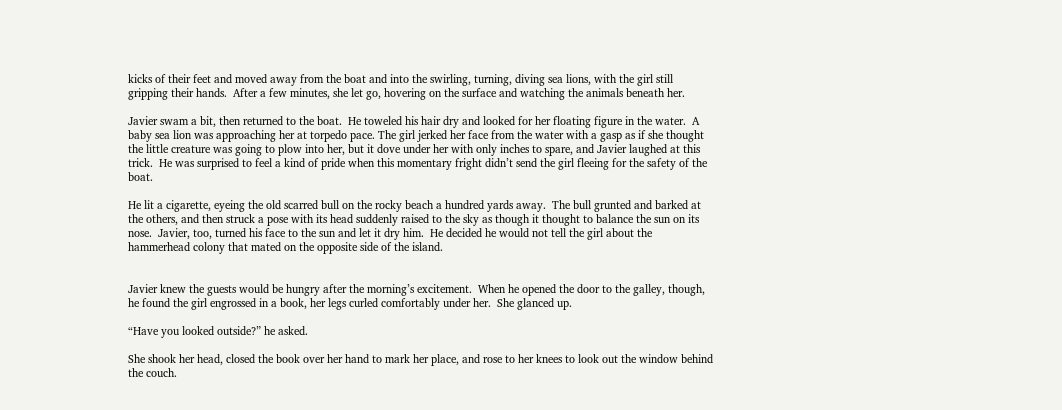kicks of their feet and moved away from the boat and into the swirling, turning, diving sea lions, with the girl still gripping their hands.  After a few minutes, she let go, hovering on the surface and watching the animals beneath her.

Javier swam a bit, then returned to the boat.  He toweled his hair dry and looked for her floating figure in the water.  A baby sea lion was approaching her at torpedo pace. The girl jerked her face from the water with a gasp as if she thought the little creature was going to plow into her, but it dove under her with only inches to spare, and Javier laughed at this trick.  He was surprised to feel a kind of pride when this momentary fright didn’t send the girl fleeing for the safety of the boat.

He lit a cigarette, eyeing the old scarred bull on the rocky beach a hundred yards away.  The bull grunted and barked at the others, and then struck a pose with its head suddenly raised to the sky as though it thought to balance the sun on its nose.  Javier, too, turned his face to the sun and let it dry him.  He decided he would not tell the girl about the hammerhead colony that mated on the opposite side of the island.


Javier knew the guests would be hungry after the morning’s excitement.  When he opened the door to the galley, though, he found the girl engrossed in a book, her legs curled comfortably under her.  She glanced up.

“Have you looked outside?” he asked.

She shook her head, closed the book over her hand to mark her place, and rose to her knees to look out the window behind the couch.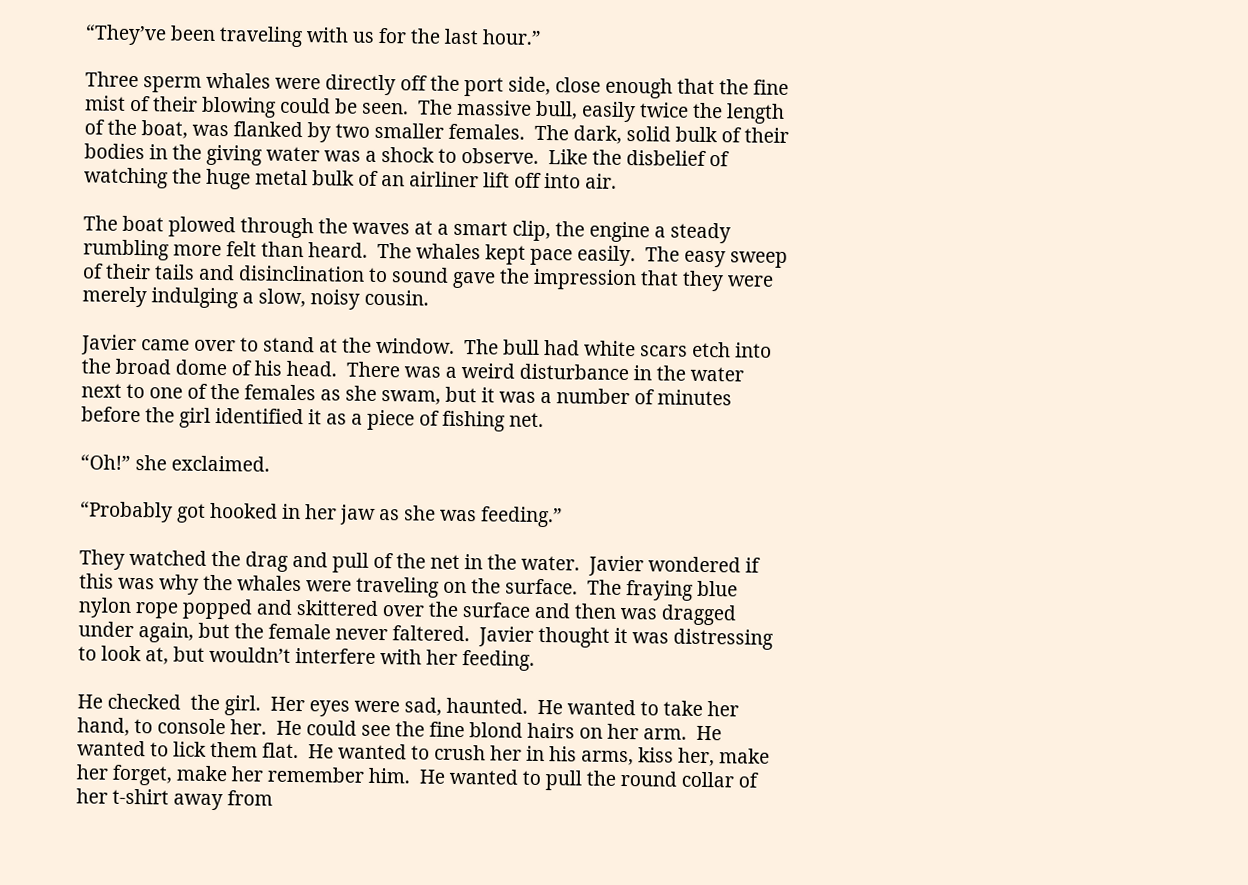“They’ve been traveling with us for the last hour.”

Three sperm whales were directly off the port side, close enough that the fine mist of their blowing could be seen.  The massive bull, easily twice the length of the boat, was flanked by two smaller females.  The dark, solid bulk of their bodies in the giving water was a shock to observe.  Like the disbelief of watching the huge metal bulk of an airliner lift off into air.

The boat plowed through the waves at a smart clip, the engine a steady rumbling more felt than heard.  The whales kept pace easily.  The easy sweep of their tails and disinclination to sound gave the impression that they were merely indulging a slow, noisy cousin.

Javier came over to stand at the window.  The bull had white scars etch into the broad dome of his head.  There was a weird disturbance in the water next to one of the females as she swam, but it was a number of minutes before the girl identified it as a piece of fishing net.

“Oh!” she exclaimed.

“Probably got hooked in her jaw as she was feeding.”

They watched the drag and pull of the net in the water.  Javier wondered if this was why the whales were traveling on the surface.  The fraying blue nylon rope popped and skittered over the surface and then was dragged under again, but the female never faltered.  Javier thought it was distressing to look at, but wouldn’t interfere with her feeding.

He checked  the girl.  Her eyes were sad, haunted.  He wanted to take her hand, to console her.  He could see the fine blond hairs on her arm.  He wanted to lick them flat.  He wanted to crush her in his arms, kiss her, make her forget, make her remember him.  He wanted to pull the round collar of her t-shirt away from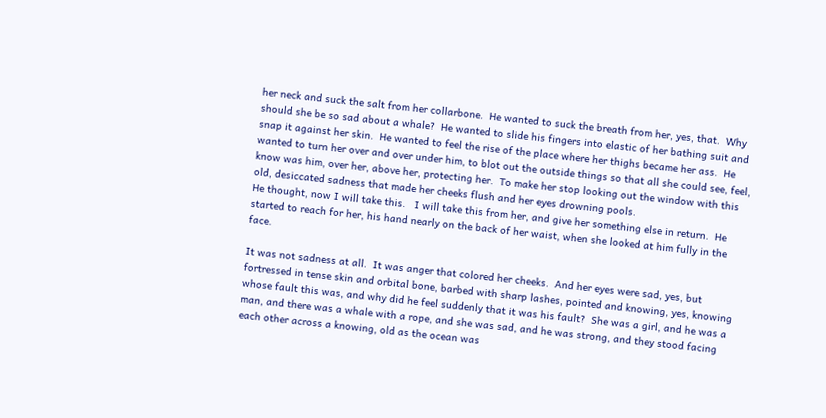her neck and suck the salt from her collarbone.  He wanted to suck the breath from her, yes, that.  Why should she be so sad about a whale?  He wanted to slide his fingers into elastic of her bathing suit and snap it against her skin.  He wanted to feel the rise of the place where her thighs became her ass.  He wanted to turn her over and over under him, to blot out the outside things so that all she could see, feel, know was him, over her, above her, protecting her.  To make her stop looking out the window with this old, desiccated sadness that made her cheeks flush and her eyes drowning pools.
He thought, now I will take this.   I will take this from her, and give her something else in return.  He started to reach for her, his hand nearly on the back of her waist, when she looked at him fully in the face.

It was not sadness at all.  It was anger that colored her cheeks.  And her eyes were sad, yes, but fortressed in tense skin and orbital bone, barbed with sharp lashes, pointed and knowing, yes, knowing whose fault this was, and why did he feel suddenly that it was his fault?  She was a girl, and he was a man, and there was a whale with a rope, and she was sad, and he was strong, and they stood facing each other across a knowing, old as the ocean was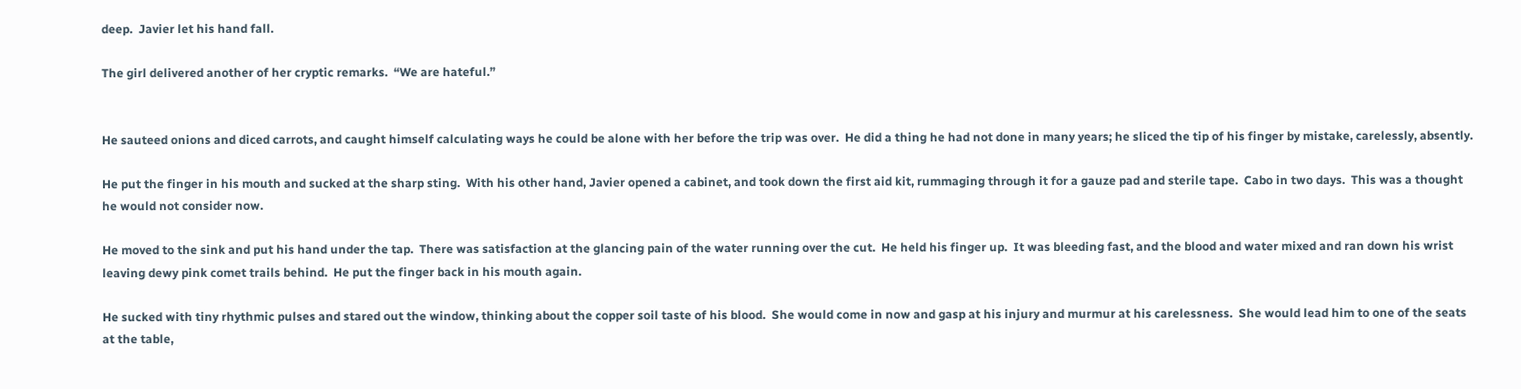deep.  Javier let his hand fall.

The girl delivered another of her cryptic remarks.  “We are hateful.”


He sauteed onions and diced carrots, and caught himself calculating ways he could be alone with her before the trip was over.  He did a thing he had not done in many years; he sliced the tip of his finger by mistake, carelessly, absently.

He put the finger in his mouth and sucked at the sharp sting.  With his other hand, Javier opened a cabinet, and took down the first aid kit, rummaging through it for a gauze pad and sterile tape.  Cabo in two days.  This was a thought he would not consider now.

He moved to the sink and put his hand under the tap.  There was satisfaction at the glancing pain of the water running over the cut.  He held his finger up.  It was bleeding fast, and the blood and water mixed and ran down his wrist leaving dewy pink comet trails behind.  He put the finger back in his mouth again.

He sucked with tiny rhythmic pulses and stared out the window, thinking about the copper soil taste of his blood.  She would come in now and gasp at his injury and murmur at his carelessness.  She would lead him to one of the seats at the table,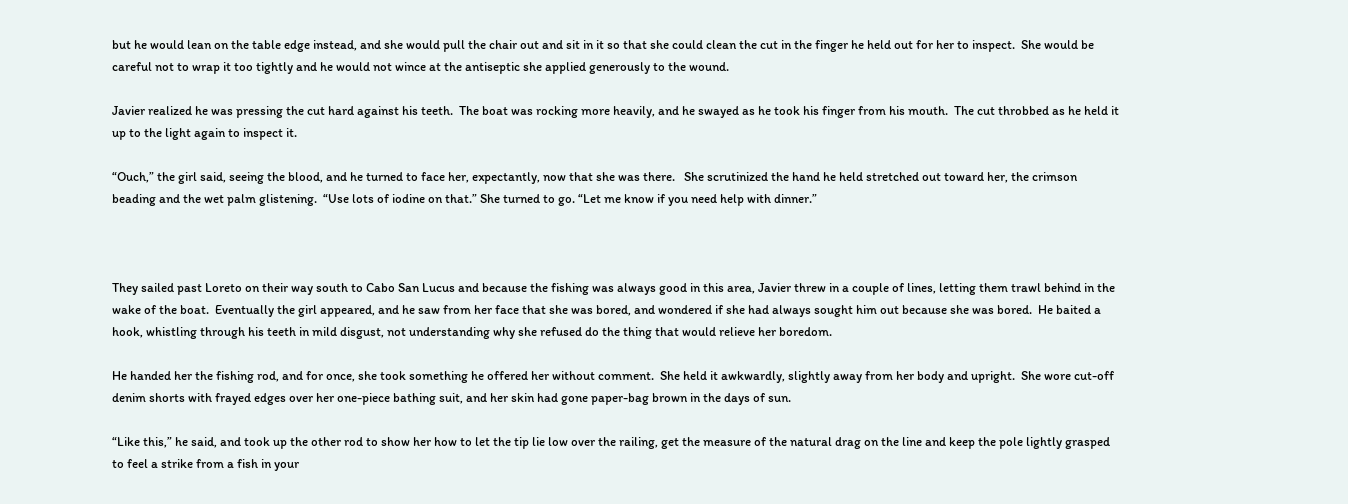but he would lean on the table edge instead, and she would pull the chair out and sit in it so that she could clean the cut in the finger he held out for her to inspect.  She would be careful not to wrap it too tightly and he would not wince at the antiseptic she applied generously to the wound.

Javier realized he was pressing the cut hard against his teeth.  The boat was rocking more heavily, and he swayed as he took his finger from his mouth.  The cut throbbed as he held it up to the light again to inspect it.

“Ouch,” the girl said, seeing the blood, and he turned to face her, expectantly, now that she was there.   She scrutinized the hand he held stretched out toward her, the crimson beading and the wet palm glistening.  “Use lots of iodine on that.” She turned to go. “Let me know if you need help with dinner.”



They sailed past Loreto on their way south to Cabo San Lucus and because the fishing was always good in this area, Javier threw in a couple of lines, letting them trawl behind in the wake of the boat.  Eventually the girl appeared, and he saw from her face that she was bored, and wondered if she had always sought him out because she was bored.  He baited a hook, whistling through his teeth in mild disgust, not understanding why she refused do the thing that would relieve her boredom.

He handed her the fishing rod, and for once, she took something he offered her without comment.  She held it awkwardly, slightly away from her body and upright.  She wore cut-off denim shorts with frayed edges over her one-piece bathing suit, and her skin had gone paper-bag brown in the days of sun.

“Like this,” he said, and took up the other rod to show her how to let the tip lie low over the railing, get the measure of the natural drag on the line and keep the pole lightly grasped to feel a strike from a fish in your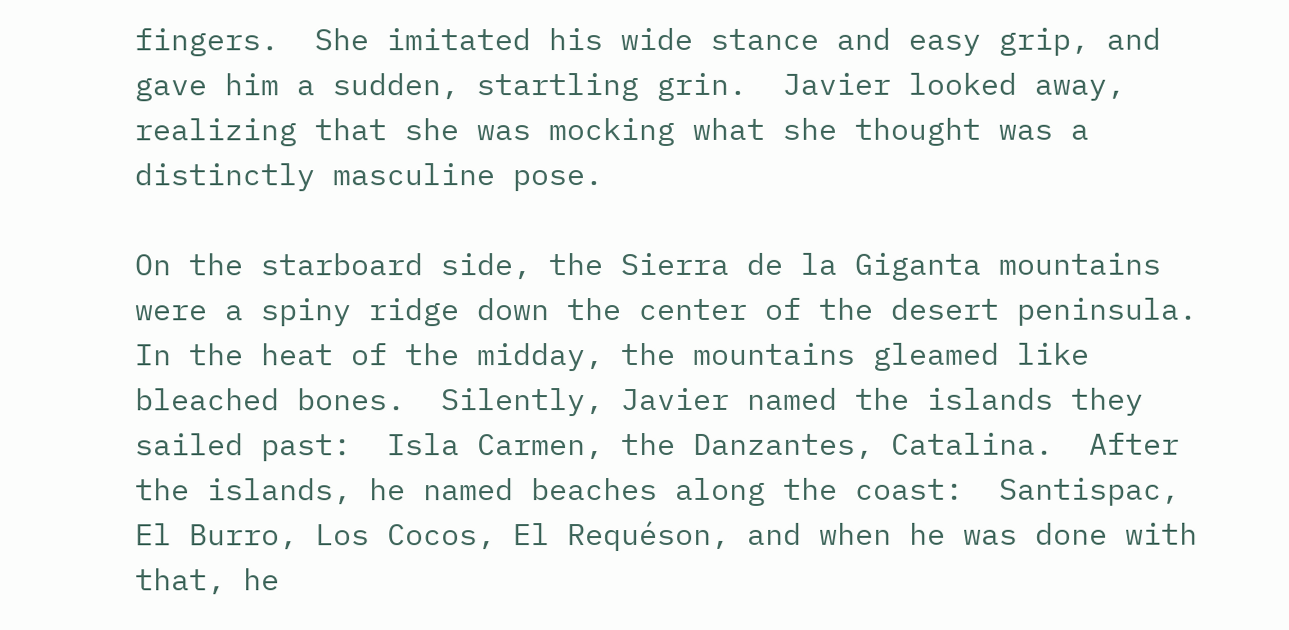fingers.  She imitated his wide stance and easy grip, and gave him a sudden, startling grin.  Javier looked away, realizing that she was mocking what she thought was a distinctly masculine pose.

On the starboard side, the Sierra de la Giganta mountains were a spiny ridge down the center of the desert peninsula.  In the heat of the midday, the mountains gleamed like bleached bones.  Silently, Javier named the islands they sailed past:  Isla Carmen, the Danzantes, Catalina.  After the islands, he named beaches along the coast:  Santispac, El Burro, Los Cocos, El Requéson, and when he was done with that, he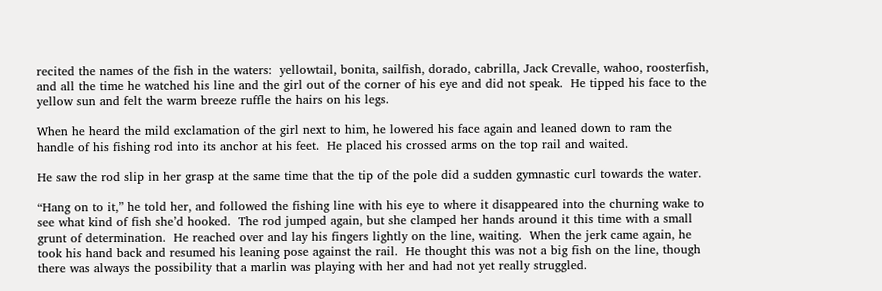recited the names of the fish in the waters:  yellowtail, bonita, sailfish, dorado, cabrilla, Jack Crevalle, wahoo, roosterfish, and all the time he watched his line and the girl out of the corner of his eye and did not speak.  He tipped his face to the yellow sun and felt the warm breeze ruffle the hairs on his legs.

When he heard the mild exclamation of the girl next to him, he lowered his face again and leaned down to ram the handle of his fishing rod into its anchor at his feet.  He placed his crossed arms on the top rail and waited.

He saw the rod slip in her grasp at the same time that the tip of the pole did a sudden gymnastic curl towards the water.

“Hang on to it,” he told her, and followed the fishing line with his eye to where it disappeared into the churning wake to see what kind of fish she’d hooked.  The rod jumped again, but she clamped her hands around it this time with a small grunt of determination.  He reached over and lay his fingers lightly on the line, waiting.  When the jerk came again, he took his hand back and resumed his leaning pose against the rail.  He thought this was not a big fish on the line, though there was always the possibility that a marlin was playing with her and had not yet really struggled.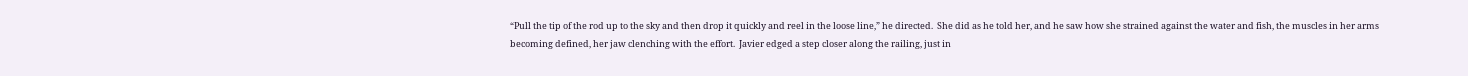“Pull the tip of the rod up to the sky and then drop it quickly and reel in the loose line,” he directed.  She did as he told her, and he saw how she strained against the water and fish, the muscles in her arms becoming defined, her jaw clenching with the effort.  Javier edged a step closer along the railing, just in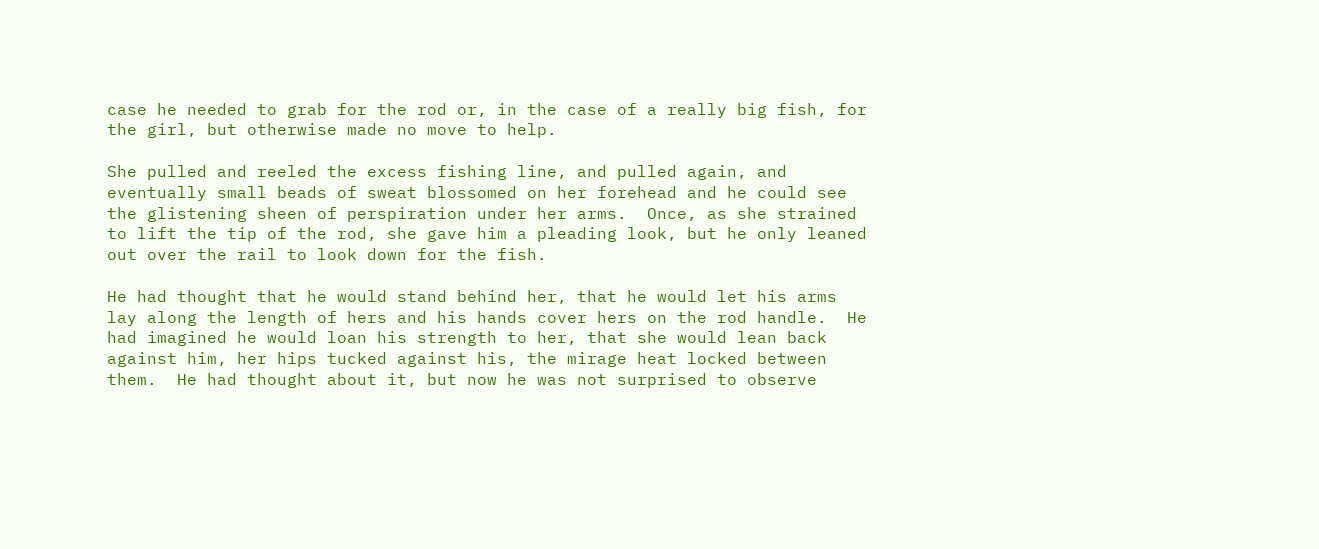case he needed to grab for the rod or, in the case of a really big fish, for the girl, but otherwise made no move to help.

She pulled and reeled the excess fishing line, and pulled again, and eventually small beads of sweat blossomed on her forehead and he could see the glistening sheen of perspiration under her arms.  Once, as she strained to lift the tip of the rod, she gave him a pleading look, but he only leaned out over the rail to look down for the fish.

He had thought that he would stand behind her, that he would let his arms lay along the length of hers and his hands cover hers on the rod handle.  He had imagined he would loan his strength to her, that she would lean back against him, her hips tucked against his, the mirage heat locked between them.  He had thought about it, but now he was not surprised to observe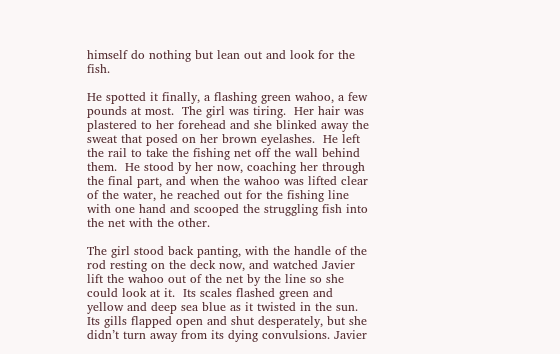himself do nothing but lean out and look for the fish.

He spotted it finally, a flashing green wahoo, a few pounds at most.  The girl was tiring.  Her hair was plastered to her forehead and she blinked away the sweat that posed on her brown eyelashes.  He left the rail to take the fishing net off the wall behind them.  He stood by her now, coaching her through the final part, and when the wahoo was lifted clear of the water, he reached out for the fishing line with one hand and scooped the struggling fish into the net with the other.

The girl stood back panting, with the handle of the rod resting on the deck now, and watched Javier lift the wahoo out of the net by the line so she could look at it.  Its scales flashed green and yellow and deep sea blue as it twisted in the sun.  Its gills flapped open and shut desperately, but she didn’t turn away from its dying convulsions. Javier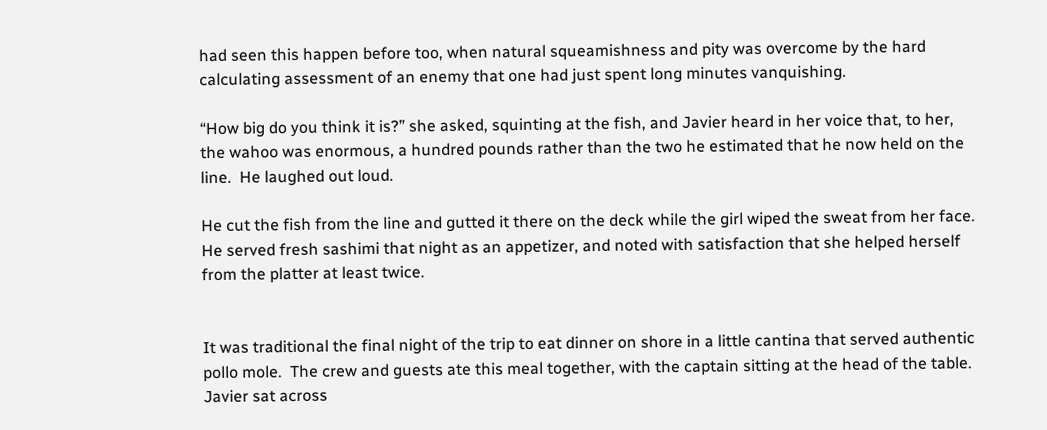had seen this happen before too, when natural squeamishness and pity was overcome by the hard calculating assessment of an enemy that one had just spent long minutes vanquishing.

“How big do you think it is?” she asked, squinting at the fish, and Javier heard in her voice that, to her, the wahoo was enormous, a hundred pounds rather than the two he estimated that he now held on the line.  He laughed out loud.

He cut the fish from the line and gutted it there on the deck while the girl wiped the sweat from her face.  He served fresh sashimi that night as an appetizer, and noted with satisfaction that she helped herself from the platter at least twice.


It was traditional the final night of the trip to eat dinner on shore in a little cantina that served authentic pollo mole.  The crew and guests ate this meal together, with the captain sitting at the head of the table.  Javier sat across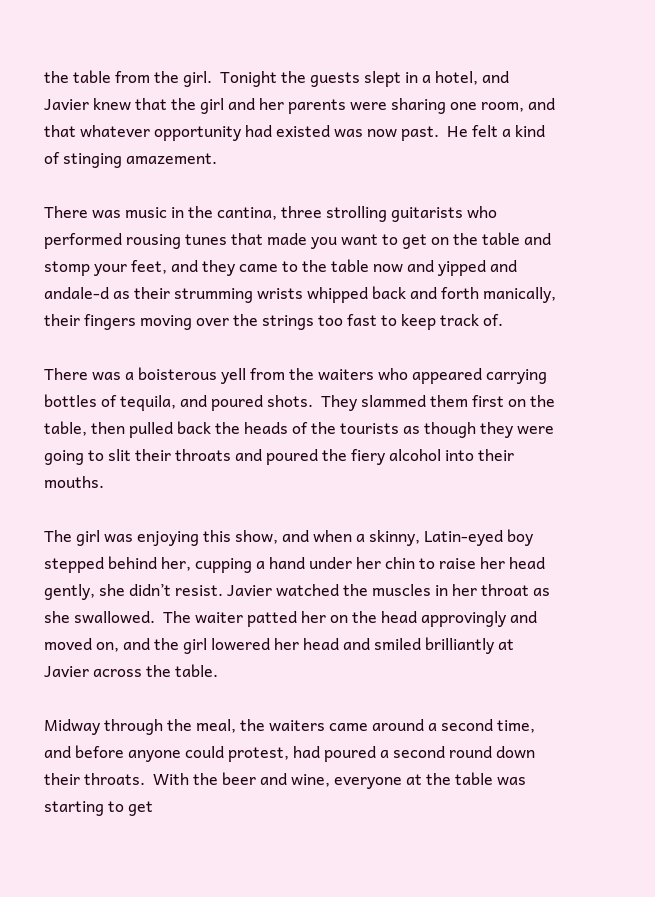the table from the girl.  Tonight the guests slept in a hotel, and Javier knew that the girl and her parents were sharing one room, and that whatever opportunity had existed was now past.  He felt a kind of stinging amazement.

There was music in the cantina, three strolling guitarists who performed rousing tunes that made you want to get on the table and stomp your feet, and they came to the table now and yipped and andale-d as their strumming wrists whipped back and forth manically, their fingers moving over the strings too fast to keep track of.

There was a boisterous yell from the waiters who appeared carrying bottles of tequila, and poured shots.  They slammed them first on the table, then pulled back the heads of the tourists as though they were going to slit their throats and poured the fiery alcohol into their mouths.

The girl was enjoying this show, and when a skinny, Latin-eyed boy stepped behind her, cupping a hand under her chin to raise her head gently, she didn’t resist. Javier watched the muscles in her throat as she swallowed.  The waiter patted her on the head approvingly and moved on, and the girl lowered her head and smiled brilliantly at Javier across the table.

Midway through the meal, the waiters came around a second time, and before anyone could protest, had poured a second round down their throats.  With the beer and wine, everyone at the table was starting to get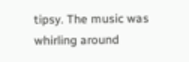tipsy. The music was whirling around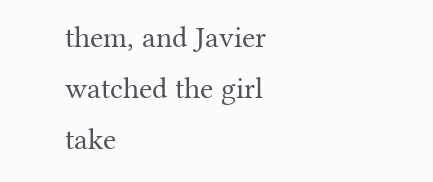them, and Javier watched the girl take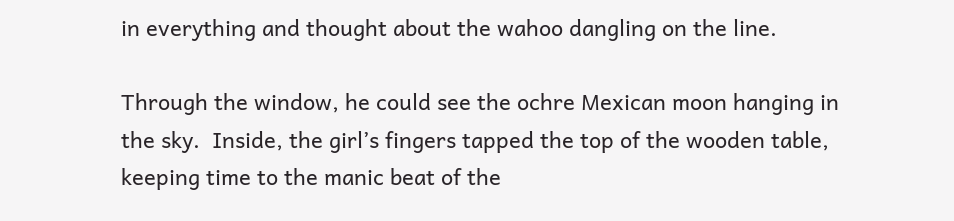in everything and thought about the wahoo dangling on the line.

Through the window, he could see the ochre Mexican moon hanging in the sky.  Inside, the girl’s fingers tapped the top of the wooden table, keeping time to the manic beat of the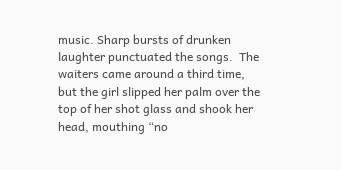music. Sharp bursts of drunken laughter punctuated the songs.  The waiters came around a third time, but the girl slipped her palm over the top of her shot glass and shook her head, mouthing “no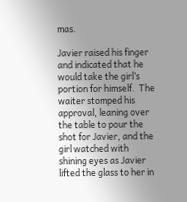mas.

Javier raised his finger and indicated that he would take the girl’s portion for himself.  The waiter stomped his approval, leaning over the table to pour the shot for Javier, and the girl watched with shining eyes as Javier lifted the glass to her in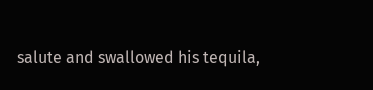salute and swallowed his tequila,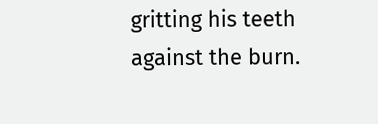gritting his teeth against the burn.